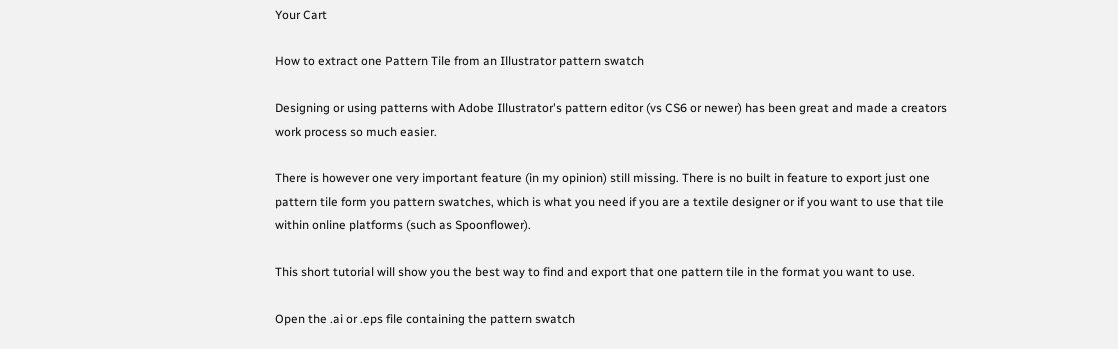Your Cart

How to extract one Pattern Tile from an Illustrator pattern swatch

Designing or using patterns with Adobe Illustrator's pattern editor (vs CS6 or newer) has been great and made a creators work process so much easier.

There is however one very important feature (in my opinion) still missing. There is no built in feature to export just one pattern tile form you pattern swatches, which is what you need if you are a textile designer or if you want to use that tile within online platforms (such as Spoonflower).

This short tutorial will show you the best way to find and export that one pattern tile in the format you want to use.

Open the .ai or .eps file containing the pattern swatch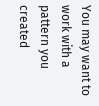You may want to work with a pattern you created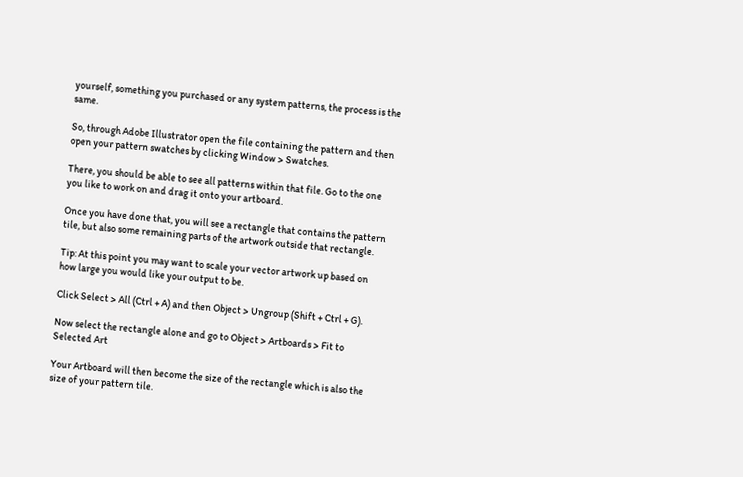yourself, something you purchased or any system patterns, the process is the same.

So, through Adobe Illustrator open the file containing the pattern and then open your pattern swatches by clicking Window > Swatches.

There, you should be able to see all patterns within that file. Go to the one you like to work on and drag it onto your artboard.

Once you have done that, you will see a rectangle that contains the pattern tile, but also some remaining parts of the artwork outside that rectangle.

Tip: At this point you may want to scale your vector artwork up based on how large you would like your output to be.

Click Select > All (Ctrl + A) and then Object > Ungroup (Shift + Ctrl + G).

Now select the rectangle alone and go to Object > Artboards > Fit to Selected Art

Your Artboard will then become the size of the rectangle which is also the size of your pattern tile.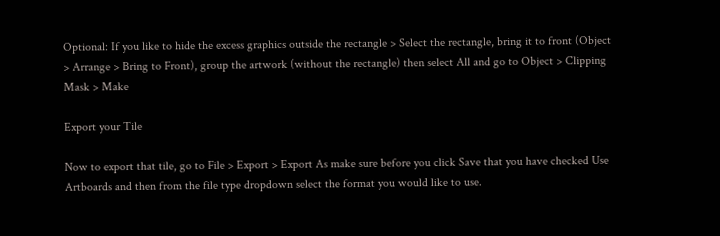Optional: If you like to hide the excess graphics outside the rectangle > Select the rectangle, bring it to front (Object > Arrange > Bring to Front), group the artwork (without the rectangle) then select All and go to Object > Clipping Mask > Make

Export your Tile

Now to export that tile, go to File > Export > Export As make sure before you click Save that you have checked Use Artboards and then from the file type dropdown select the format you would like to use.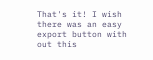That's it! I wish there was an easy export button with out this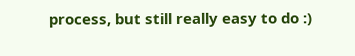process, but still really easy to do :)